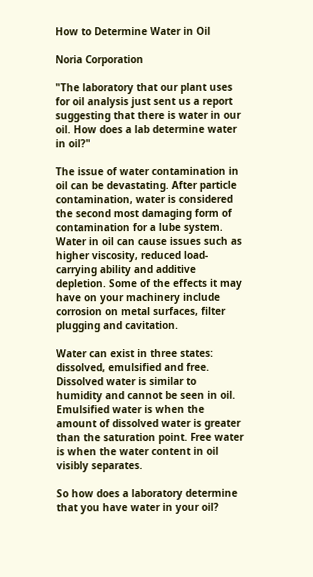How to Determine Water in Oil

Noria Corporation

"The laboratory that our plant uses for oil analysis just sent us a report suggesting that there is water in our oil. How does a lab determine water in oil?"

The issue of water contamination in oil can be devastating. After particle contamination, water is considered the second most damaging form of contamination for a lube system. Water in oil can cause issues such as higher viscosity, reduced load-carrying ability and additive depletion. Some of the effects it may have on your machinery include corrosion on metal surfaces, filter plugging and cavitation.

Water can exist in three states: dissolved, emulsified and free. Dissolved water is similar to humidity and cannot be seen in oil. Emulsified water is when the amount of dissolved water is greater than the saturation point. Free water is when the water content in oil visibly separates.

So how does a laboratory determine that you have water in your oil?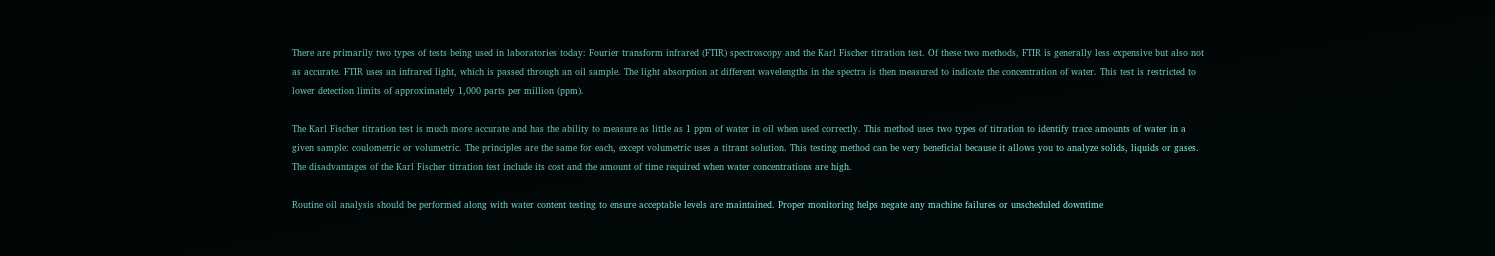There are primarily two types of tests being used in laboratories today: Fourier transform infrared (FTIR) spectroscopy and the Karl Fischer titration test. Of these two methods, FTIR is generally less expensive but also not as accurate. FTIR uses an infrared light, which is passed through an oil sample. The light absorption at different wavelengths in the spectra is then measured to indicate the concentration of water. This test is restricted to lower detection limits of approximately 1,000 parts per million (ppm).

The Karl Fischer titration test is much more accurate and has the ability to measure as little as 1 ppm of water in oil when used correctly. This method uses two types of titration to identify trace amounts of water in a given sample: coulometric or volumetric. The principles are the same for each, except volumetric uses a titrant solution. This testing method can be very beneficial because it allows you to analyze solids, liquids or gases. The disadvantages of the Karl Fischer titration test include its cost and the amount of time required when water concentrations are high.

Routine oil analysis should be performed along with water content testing to ensure acceptable levels are maintained. Proper monitoring helps negate any machine failures or unscheduled downtime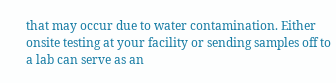that may occur due to water contamination. Either onsite testing at your facility or sending samples off to a lab can serve as an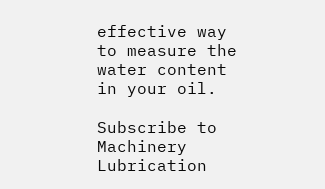effective way to measure the water content in your oil.

Subscribe to Machinery Lubrication